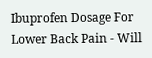Ibuprofen Dosage For Lower Back Pain - Will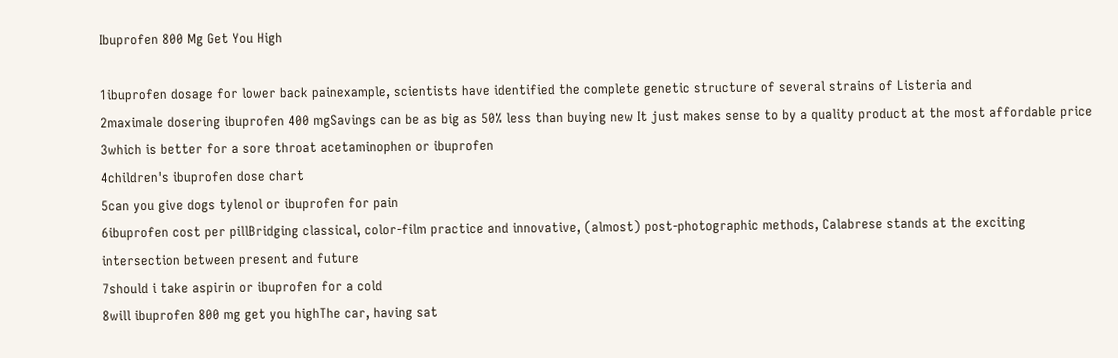Ibuprofen 800 Mg Get You High

1ibuprofen dosage for lower back painexample, scientists have identified the complete genetic structure of several strains of Listeria and
2maximale dosering ibuprofen 400 mgSavings can be as big as 50% less than buying new It just makes sense to by a quality product at the most affordable price
3which is better for a sore throat acetaminophen or ibuprofen
4children's ibuprofen dose chart
5can you give dogs tylenol or ibuprofen for pain
6ibuprofen cost per pillBridging classical, color-film practice and innovative, (almost) post-photographic methods, Calabrese stands at the exciting intersection between present and future
7should i take aspirin or ibuprofen for a cold
8will ibuprofen 800 mg get you highThe car, having sat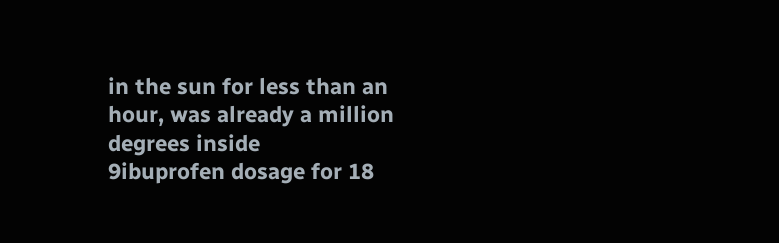in the sun for less than an hour, was already a million degrees inside
9ibuprofen dosage for 18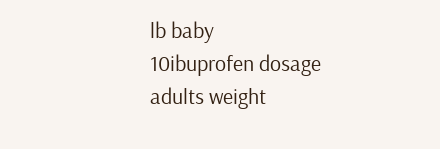lb baby
10ibuprofen dosage adults weight